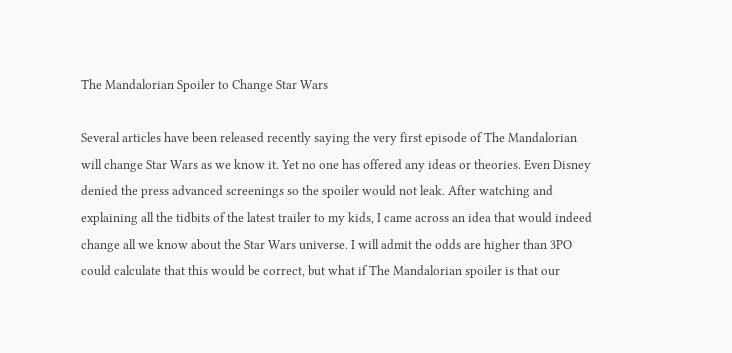The Mandalorian Spoiler to Change Star Wars

Several articles have been released recently saying the very first episode of The Mandalorian will change Star Wars as we know it. Yet no one has offered any ideas or theories. Even Disney denied the press advanced screenings so the spoiler would not leak. After watching and explaining all the tidbits of the latest trailer to my kids, I came across an idea that would indeed change all we know about the Star Wars universe. I will admit the odds are higher than 3PO could calculate that this would be correct, but what if The Mandalorian spoiler is that our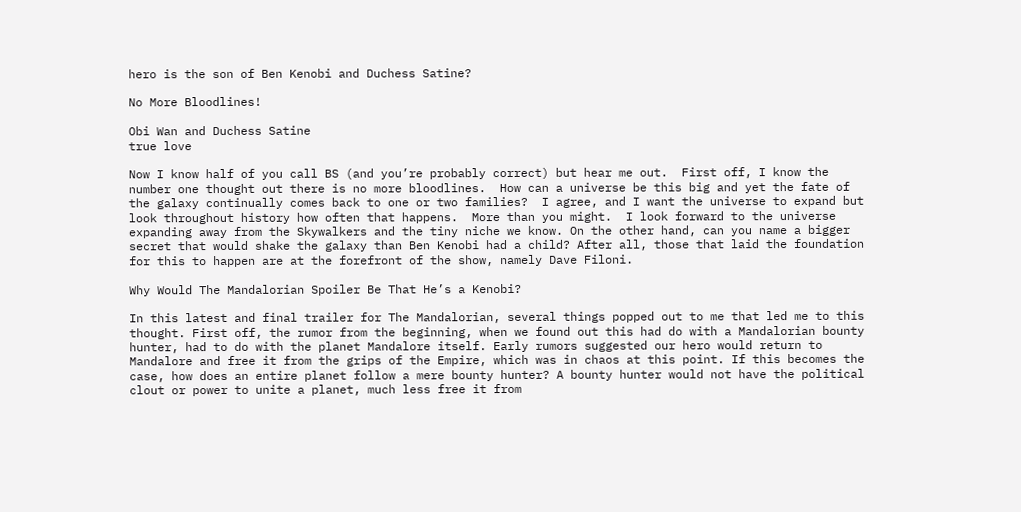hero is the son of Ben Kenobi and Duchess Satine?

No More Bloodlines!

Obi Wan and Duchess Satine
true love

Now I know half of you call BS (and you’re probably correct) but hear me out.  First off, I know the number one thought out there is no more bloodlines.  How can a universe be this big and yet the fate of the galaxy continually comes back to one or two families?  I agree, and I want the universe to expand but look throughout history how often that happens.  More than you might.  I look forward to the universe expanding away from the Skywalkers and the tiny niche we know. On the other hand, can you name a bigger secret that would shake the galaxy than Ben Kenobi had a child? After all, those that laid the foundation for this to happen are at the forefront of the show, namely Dave Filoni.

Why Would The Mandalorian Spoiler Be That He’s a Kenobi?

In this latest and final trailer for The Mandalorian, several things popped out to me that led me to this thought. First off, the rumor from the beginning, when we found out this had do with a Mandalorian bounty hunter, had to do with the planet Mandalore itself. Early rumors suggested our hero would return to Mandalore and free it from the grips of the Empire, which was in chaos at this point. If this becomes the case, how does an entire planet follow a mere bounty hunter? A bounty hunter would not have the political clout or power to unite a planet, much less free it from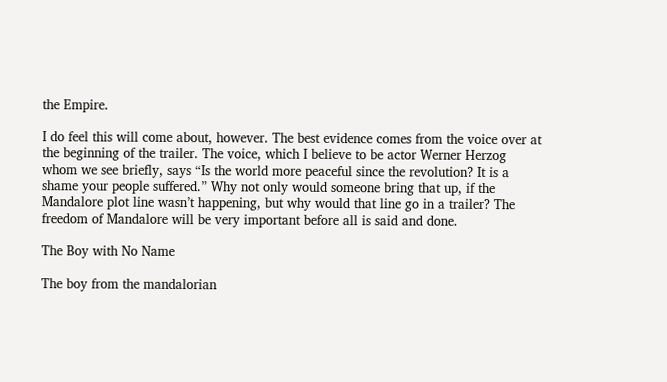the Empire.

I do feel this will come about, however. The best evidence comes from the voice over at the beginning of the trailer. The voice, which I believe to be actor Werner Herzog whom we see briefly, says “Is the world more peaceful since the revolution? It is a shame your people suffered.” Why not only would someone bring that up, if the Mandalore plot line wasn’t happening, but why would that line go in a trailer? The freedom of Mandalore will be very important before all is said and done.

The Boy with No Name

The boy from the mandalorian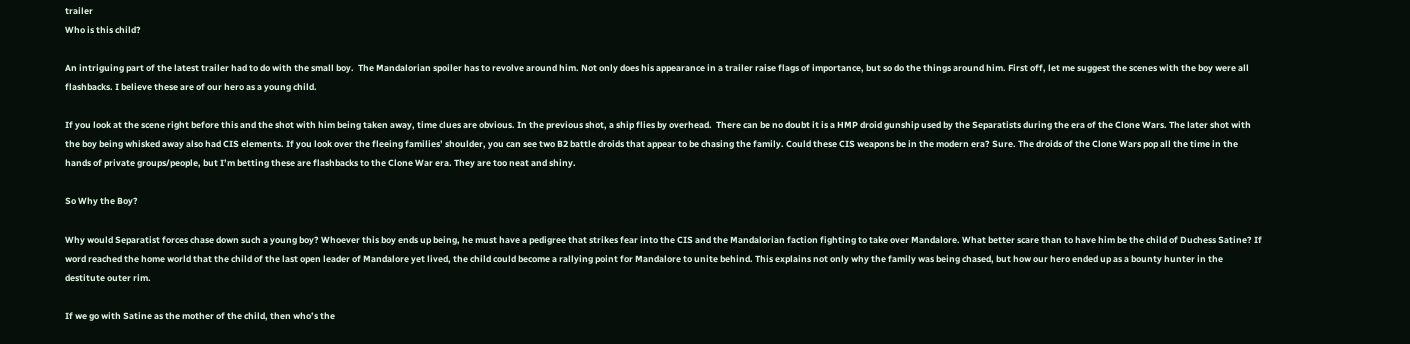trailer
Who is this child?

An intriguing part of the latest trailer had to do with the small boy.  The Mandalorian spoiler has to revolve around him. Not only does his appearance in a trailer raise flags of importance, but so do the things around him. First off, let me suggest the scenes with the boy were all flashbacks. I believe these are of our hero as a young child.

If you look at the scene right before this and the shot with him being taken away, time clues are obvious. In the previous shot, a ship flies by overhead.  There can be no doubt it is a HMP droid gunship used by the Separatists during the era of the Clone Wars. The later shot with the boy being whisked away also had CIS elements. If you look over the fleeing families’ shoulder, you can see two B2 battle droids that appear to be chasing the family. Could these CIS weapons be in the modern era? Sure. The droids of the Clone Wars pop all the time in the hands of private groups/people, but I’m betting these are flashbacks to the Clone War era. They are too neat and shiny.

So Why the Boy?

Why would Separatist forces chase down such a young boy? Whoever this boy ends up being, he must have a pedigree that strikes fear into the CIS and the Mandalorian faction fighting to take over Mandalore. What better scare than to have him be the child of Duchess Satine? If word reached the home world that the child of the last open leader of Mandalore yet lived, the child could become a rallying point for Mandalore to unite behind. This explains not only why the family was being chased, but how our hero ended up as a bounty hunter in the destitute outer rim.

If we go with Satine as the mother of the child, then who’s the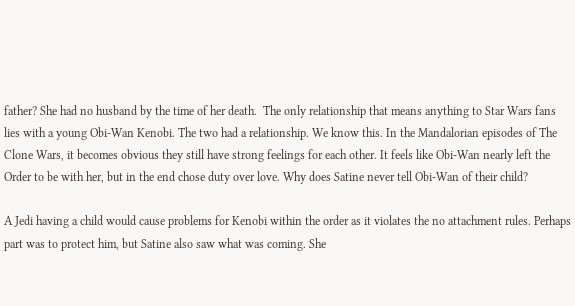father? She had no husband by the time of her death.  The only relationship that means anything to Star Wars fans lies with a young Obi-Wan Kenobi. The two had a relationship. We know this. In the Mandalorian episodes of The Clone Wars, it becomes obvious they still have strong feelings for each other. It feels like Obi-Wan nearly left the Order to be with her, but in the end chose duty over love. Why does Satine never tell Obi-Wan of their child?

A Jedi having a child would cause problems for Kenobi within the order as it violates the no attachment rules. Perhaps part was to protect him, but Satine also saw what was coming. She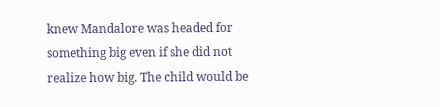knew Mandalore was headed for something big even if she did not realize how big. The child would be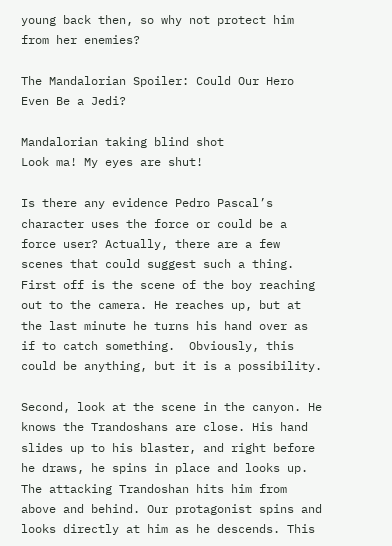young back then, so why not protect him from her enemies?

The Mandalorian Spoiler: Could Our Hero Even Be a Jedi?

Mandalorian taking blind shot
Look ma! My eyes are shut!

Is there any evidence Pedro Pascal’s character uses the force or could be a force user? Actually, there are a few scenes that could suggest such a thing.  First off is the scene of the boy reaching out to the camera. He reaches up, but at the last minute he turns his hand over as if to catch something.  Obviously, this could be anything, but it is a possibility.

Second, look at the scene in the canyon. He knows the Trandoshans are close. His hand slides up to his blaster, and right before he draws, he spins in place and looks up. The attacking Trandoshan hits him from above and behind. Our protagonist spins and looks directly at him as he descends. This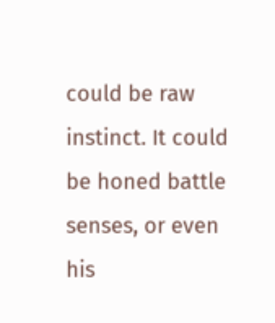could be raw instinct. It could be honed battle senses, or even his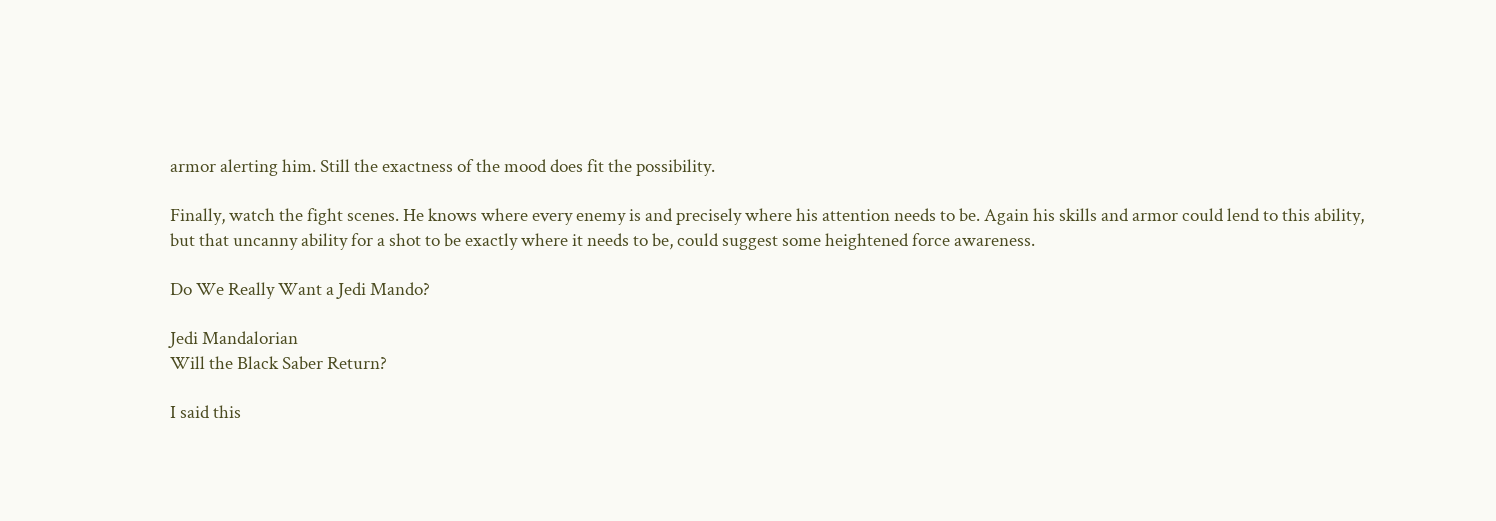armor alerting him. Still the exactness of the mood does fit the possibility.

Finally, watch the fight scenes. He knows where every enemy is and precisely where his attention needs to be. Again his skills and armor could lend to this ability, but that uncanny ability for a shot to be exactly where it needs to be, could suggest some heightened force awareness.

Do We Really Want a Jedi Mando?

Jedi Mandalorian
Will the Black Saber Return?

I said this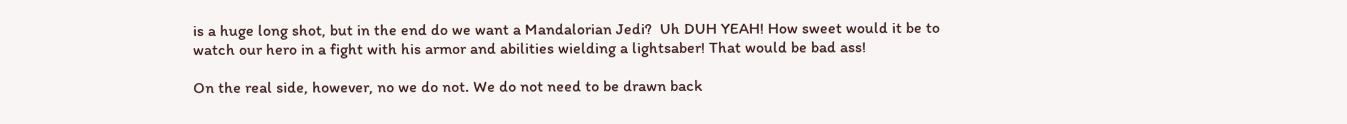is a huge long shot, but in the end do we want a Mandalorian Jedi?  Uh DUH YEAH! How sweet would it be to watch our hero in a fight with his armor and abilities wielding a lightsaber! That would be bad ass!

On the real side, however, no we do not. We do not need to be drawn back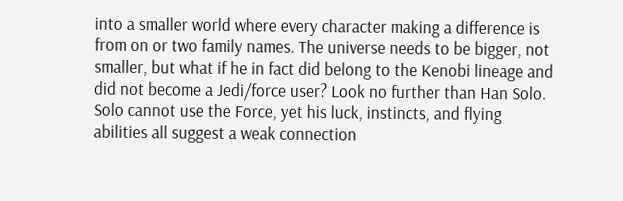into a smaller world where every character making a difference is from on or two family names. The universe needs to be bigger, not smaller, but what if he in fact did belong to the Kenobi lineage and did not become a Jedi/force user? Look no further than Han Solo. Solo cannot use the Force, yet his luck, instincts, and flying abilities all suggest a weak connection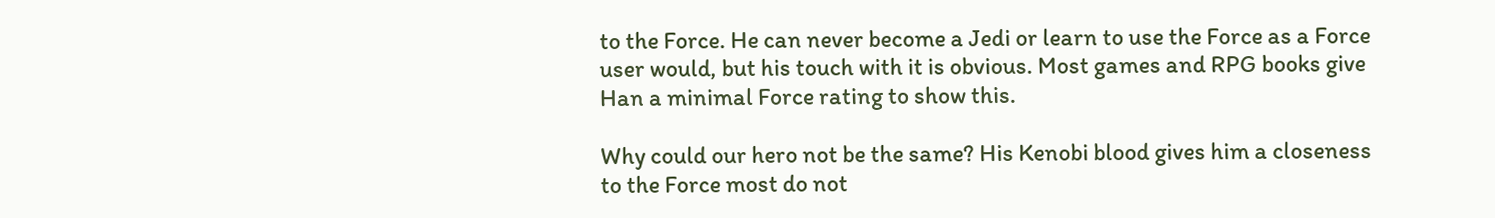to the Force. He can never become a Jedi or learn to use the Force as a Force user would, but his touch with it is obvious. Most games and RPG books give Han a minimal Force rating to show this.

Why could our hero not be the same? His Kenobi blood gives him a closeness to the Force most do not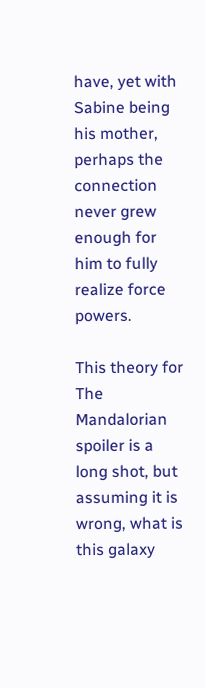have, yet with Sabine being his mother, perhaps the connection never grew enough for him to fully realize force powers.

This theory for The Mandalorian spoiler is a long shot, but assuming it is wrong, what is this galaxy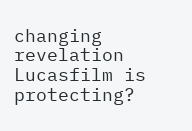changing revelation Lucasfilm is protecting?